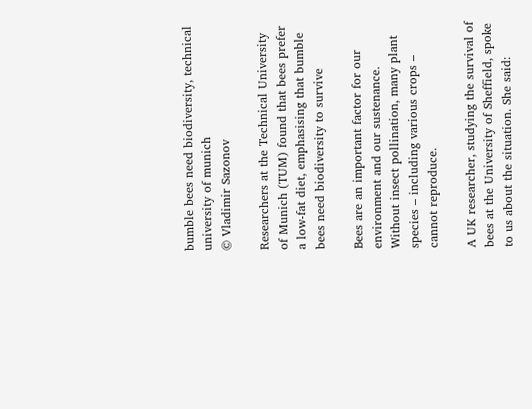bumble bees need biodiversity, technical university of munich
© Vladimir Sazonov

Researchers at the Technical University of Munich (TUM) found that bees prefer a low-fat diet, emphasising that bumble bees need biodiversity to survive

Bees are an important factor for our environment and our sustenance. Without insect pollination, many plant species – including various crops – cannot reproduce.

A UK researcher, studying the survival of bees at the University of Sheffield, spoke to us about the situation. She said: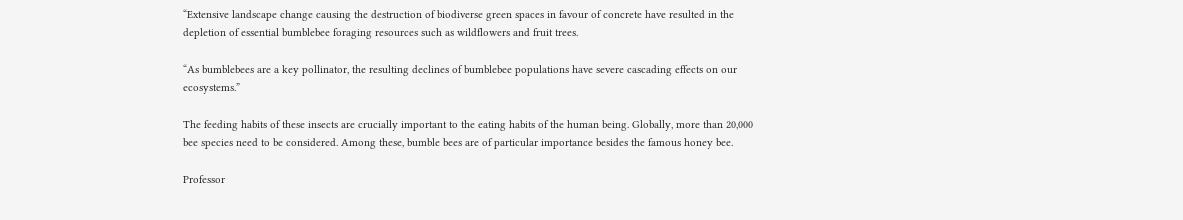“Extensive landscape change causing the destruction of biodiverse green spaces in favour of concrete have resulted in the depletion of essential bumblebee foraging resources such as wildflowers and fruit trees.

“As bumblebees are a key pollinator, the resulting declines of bumblebee populations have severe cascading effects on our ecosystems.”

The feeding habits of these insects are crucially important to the eating habits of the human being. Globally, more than 20,000 bee species need to be considered. Among these, bumble bees are of particular importance besides the famous honey bee.

Professor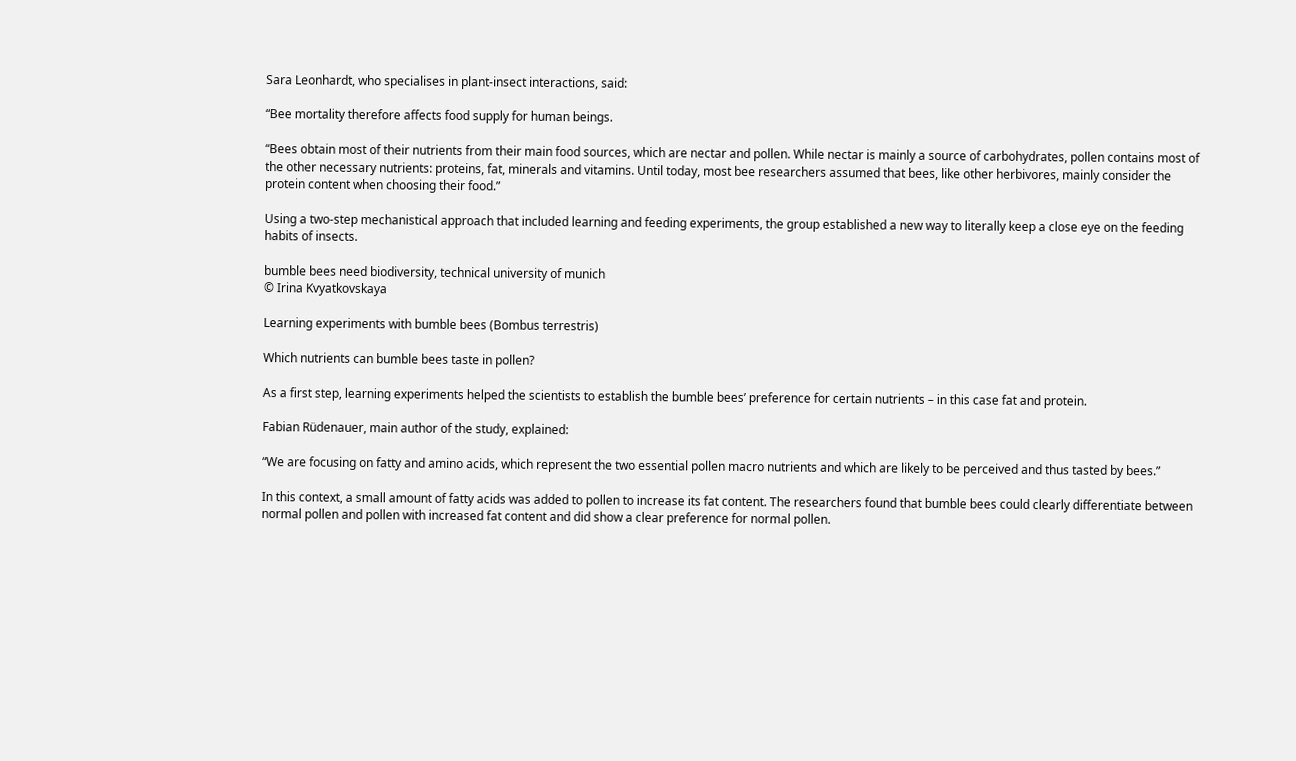Sara Leonhardt, who specialises in plant-insect interactions, said:

“Bee mortality therefore affects food supply for human beings.

“Bees obtain most of their nutrients from their main food sources, which are nectar and pollen. While nectar is mainly a source of carbohydrates, pollen contains most of the other necessary nutrients: proteins, fat, minerals and vitamins. Until today, most bee researchers assumed that bees, like other herbivores, mainly consider the protein content when choosing their food.”

Using a two-step mechanistical approach that included learning and feeding experiments, the group established a new way to literally keep a close eye on the feeding habits of insects.

bumble bees need biodiversity, technical university of munich
© Irina Kvyatkovskaya

Learning experiments with bumble bees (Bombus terrestris)

Which nutrients can bumble bees taste in pollen?

As a first step, learning experiments helped the scientists to establish the bumble bees’ preference for certain nutrients – in this case fat and protein.

Fabian Rüdenauer, main author of the study, explained:

“We are focusing on fatty and amino acids, which represent the two essential pollen macro nutrients and which are likely to be perceived and thus tasted by bees.”

In this context, a small amount of fatty acids was added to pollen to increase its fat content. The researchers found that bumble bees could clearly differentiate between normal pollen and pollen with increased fat content and did show a clear preference for normal pollen.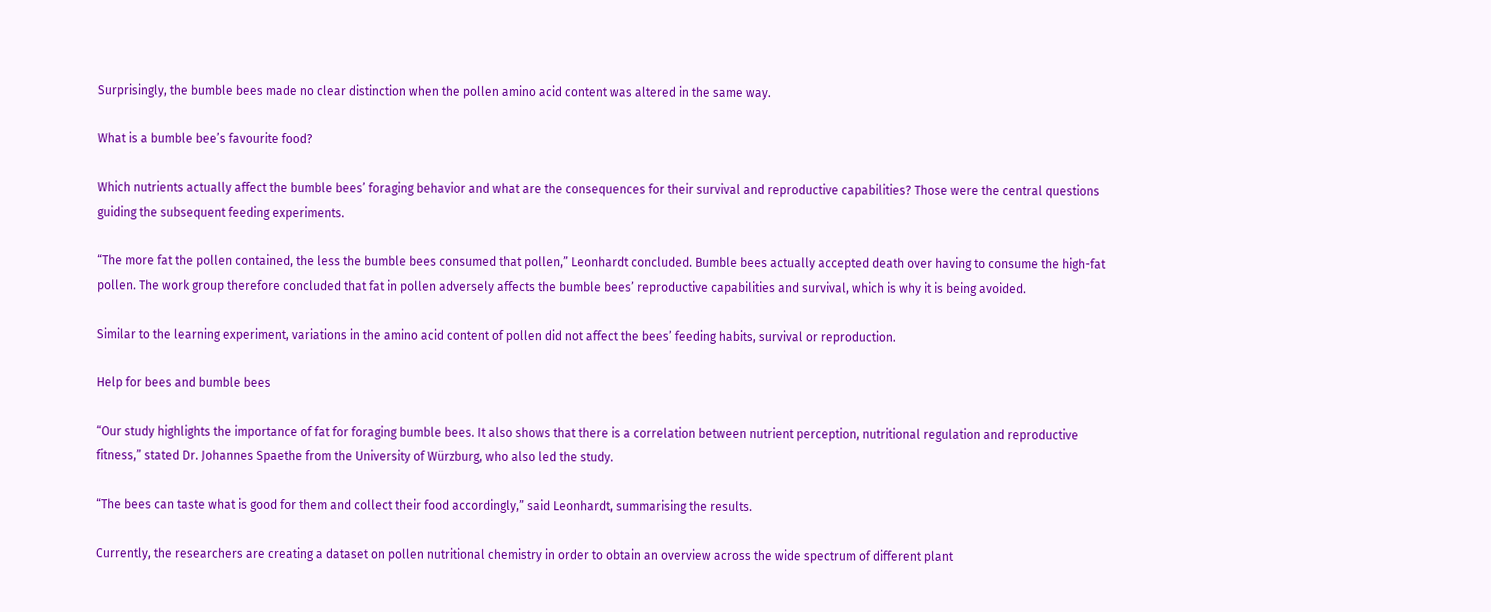Surprisingly, the bumble bees made no clear distinction when the pollen amino acid content was altered in the same way.

What is a bumble bee’s favourite food?

Which nutrients actually affect the bumble bees’ foraging behavior and what are the consequences for their survival and reproductive capabilities? Those were the central questions guiding the subsequent feeding experiments.

“The more fat the pollen contained, the less the bumble bees consumed that pollen,” Leonhardt concluded. Bumble bees actually accepted death over having to consume the high-fat pollen. The work group therefore concluded that fat in pollen adversely affects the bumble bees’ reproductive capabilities and survival, which is why it is being avoided.

Similar to the learning experiment, variations in the amino acid content of pollen did not affect the bees’ feeding habits, survival or reproduction.

Help for bees and bumble bees

“Our study highlights the importance of fat for foraging bumble bees. It also shows that there is a correlation between nutrient perception, nutritional regulation and reproductive fitness,” stated Dr. Johannes Spaethe from the University of Würzburg, who also led the study.

“The bees can taste what is good for them and collect their food accordingly,” said Leonhardt, summarising the results.

Currently, the researchers are creating a dataset on pollen nutritional chemistry in order to obtain an overview across the wide spectrum of different plant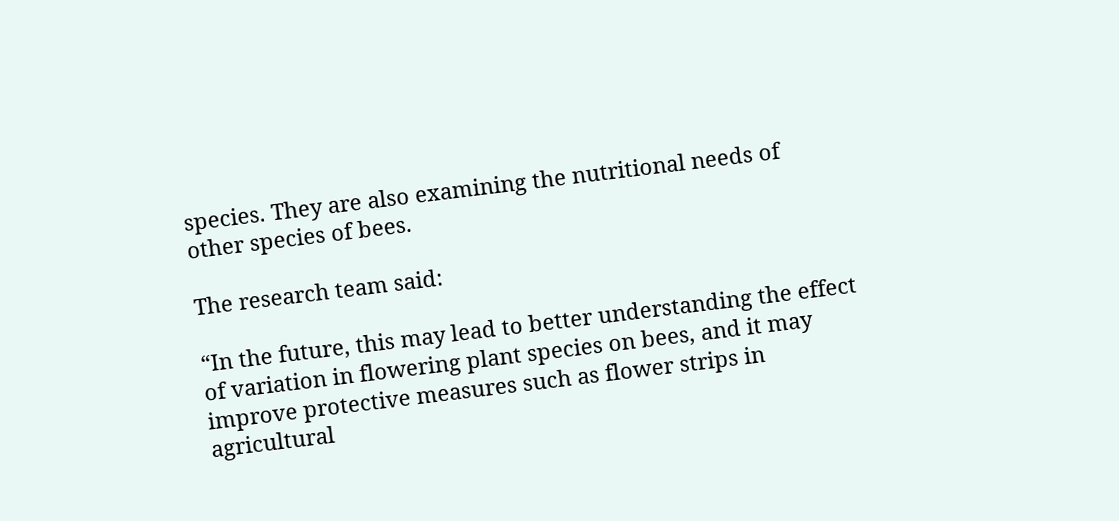species. They are also examining the nutritional needs of other species of bees.

The research team said:

“In the future, this may lead to better understanding the effect of variation in flowering plant species on bees, and it may improve protective measures such as flower strips in agricultural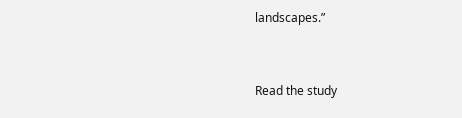landscapes.”


Read the study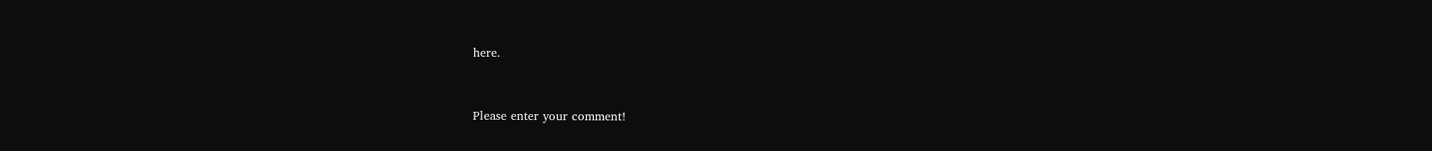here.


Please enter your comment!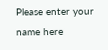Please enter your name here